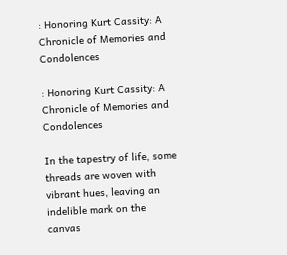: Honoring Kurt Cassity: A Chronicle of Memories and Condolences

: Honoring Kurt Cassity: A Chronicle of Memories and Condolences

In the tapestry of life, some threads are woven with vibrant hues, leaving an indelible mark on the canvas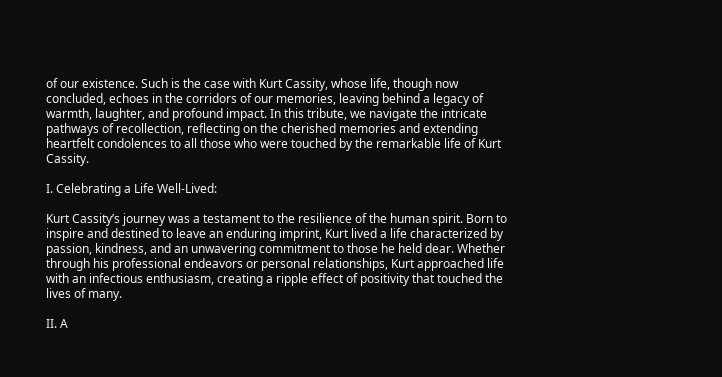of our existence. Such is the case with Kurt Cassity, whose life, though now concluded, echoes in the corridors of our memories, leaving behind a legacy of warmth, laughter, and profound impact. In this tribute, we navigate the intricate pathways of recollection, reflecting on the cherished memories and extending heartfelt condolences to all those who were touched by the remarkable life of Kurt Cassity.

I. Celebrating a Life Well-Lived:

Kurt Cassity’s journey was a testament to the resilience of the human spirit. Born to inspire and destined to leave an enduring imprint, Kurt lived a life characterized by passion, kindness, and an unwavering commitment to those he held dear. Whether through his professional endeavors or personal relationships, Kurt approached life with an infectious enthusiasm, creating a ripple effect of positivity that touched the lives of many.

II. A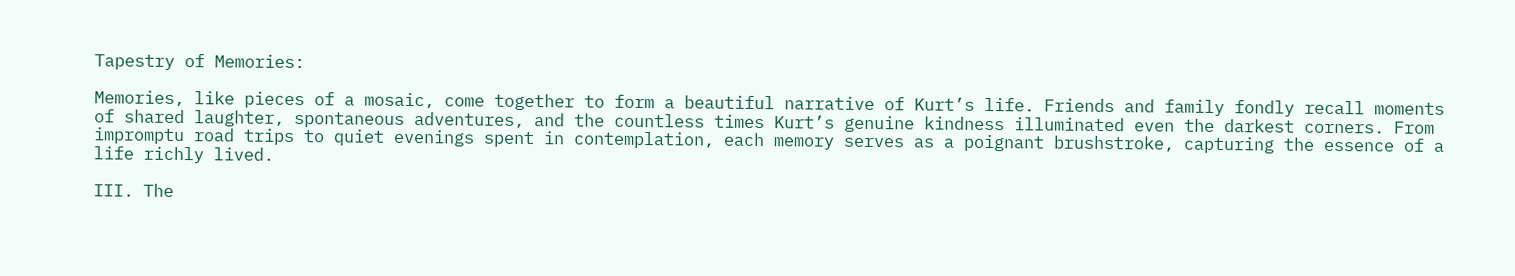Tapestry of Memories:

Memories, like pieces of a mosaic, come together to form a beautiful narrative of Kurt’s life. Friends and family fondly recall moments of shared laughter, spontaneous adventures, and the countless times Kurt’s genuine kindness illuminated even the darkest corners. From impromptu road trips to quiet evenings spent in contemplation, each memory serves as a poignant brushstroke, capturing the essence of a life richly lived.

III. The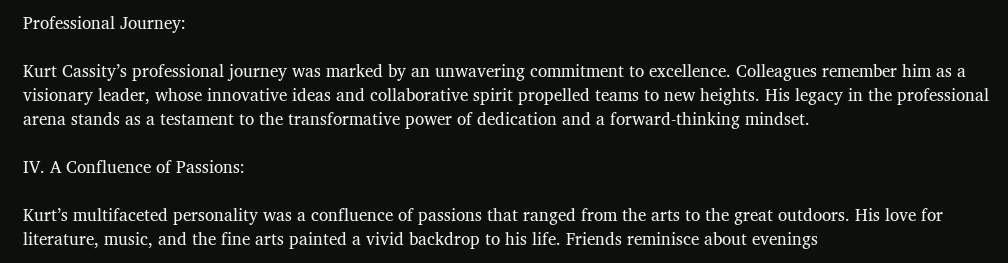Professional Journey:

Kurt Cassity’s professional journey was marked by an unwavering commitment to excellence. Colleagues remember him as a visionary leader, whose innovative ideas and collaborative spirit propelled teams to new heights. His legacy in the professional arena stands as a testament to the transformative power of dedication and a forward-thinking mindset.

IV. A Confluence of Passions:

Kurt’s multifaceted personality was a confluence of passions that ranged from the arts to the great outdoors. His love for literature, music, and the fine arts painted a vivid backdrop to his life. Friends reminisce about evenings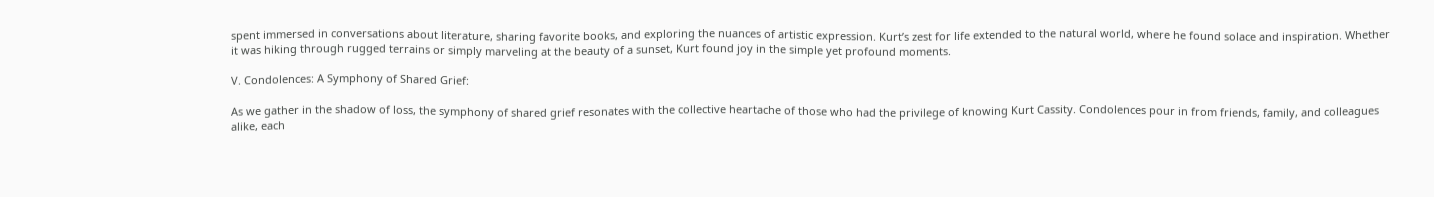spent immersed in conversations about literature, sharing favorite books, and exploring the nuances of artistic expression. Kurt’s zest for life extended to the natural world, where he found solace and inspiration. Whether it was hiking through rugged terrains or simply marveling at the beauty of a sunset, Kurt found joy in the simple yet profound moments.

V. Condolences: A Symphony of Shared Grief:

As we gather in the shadow of loss, the symphony of shared grief resonates with the collective heartache of those who had the privilege of knowing Kurt Cassity. Condolences pour in from friends, family, and colleagues alike, each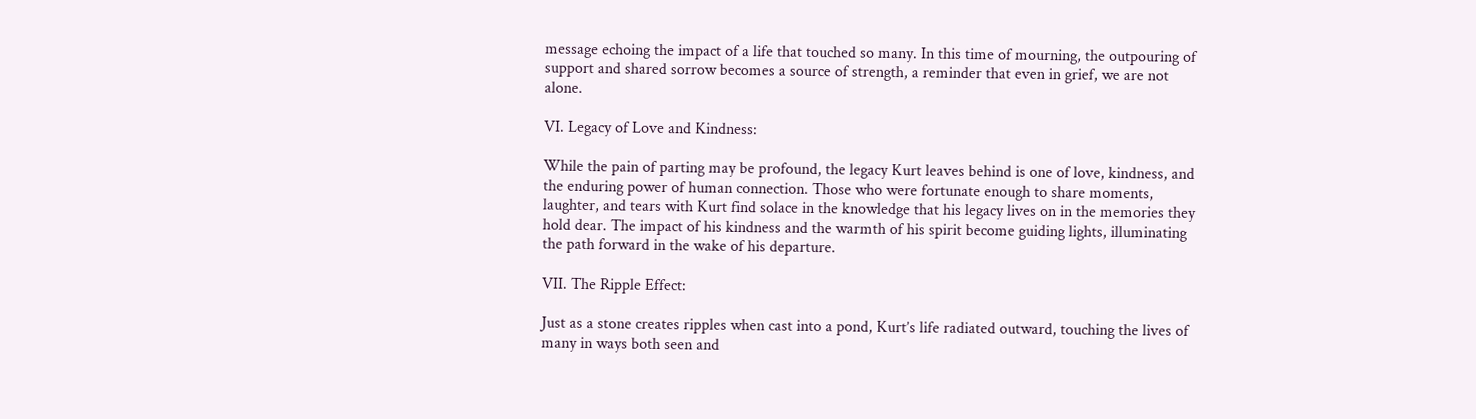message echoing the impact of a life that touched so many. In this time of mourning, the outpouring of support and shared sorrow becomes a source of strength, a reminder that even in grief, we are not alone.

VI. Legacy of Love and Kindness:

While the pain of parting may be profound, the legacy Kurt leaves behind is one of love, kindness, and the enduring power of human connection. Those who were fortunate enough to share moments, laughter, and tears with Kurt find solace in the knowledge that his legacy lives on in the memories they hold dear. The impact of his kindness and the warmth of his spirit become guiding lights, illuminating the path forward in the wake of his departure.

VII. The Ripple Effect:

Just as a stone creates ripples when cast into a pond, Kurt’s life radiated outward, touching the lives of many in ways both seen and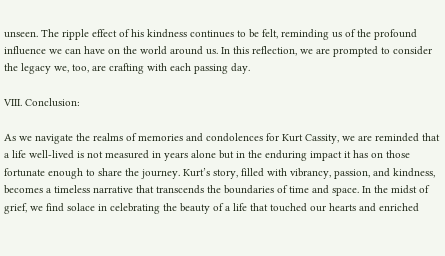unseen. The ripple effect of his kindness continues to be felt, reminding us of the profound influence we can have on the world around us. In this reflection, we are prompted to consider the legacy we, too, are crafting with each passing day.

VIII. Conclusion:

As we navigate the realms of memories and condolences for Kurt Cassity, we are reminded that a life well-lived is not measured in years alone but in the enduring impact it has on those fortunate enough to share the journey. Kurt’s story, filled with vibrancy, passion, and kindness, becomes a timeless narrative that transcends the boundaries of time and space. In the midst of grief, we find solace in celebrating the beauty of a life that touched our hearts and enriched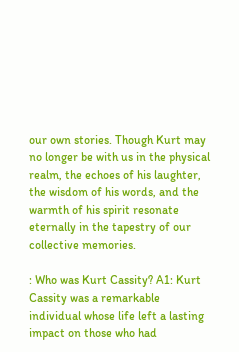our own stories. Though Kurt may no longer be with us in the physical realm, the echoes of his laughter, the wisdom of his words, and the warmth of his spirit resonate eternally in the tapestry of our collective memories.

: Who was Kurt Cassity? A1: Kurt Cassity was a remarkable individual whose life left a lasting impact on those who had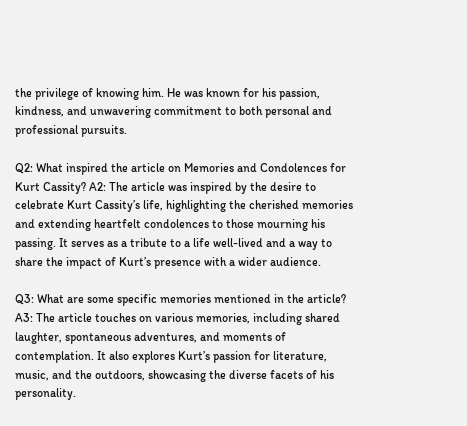the privilege of knowing him. He was known for his passion, kindness, and unwavering commitment to both personal and professional pursuits.

Q2: What inspired the article on Memories and Condolences for Kurt Cassity? A2: The article was inspired by the desire to celebrate Kurt Cassity’s life, highlighting the cherished memories and extending heartfelt condolences to those mourning his passing. It serves as a tribute to a life well-lived and a way to share the impact of Kurt’s presence with a wider audience.

Q3: What are some specific memories mentioned in the article? A3: The article touches on various memories, including shared laughter, spontaneous adventures, and moments of contemplation. It also explores Kurt’s passion for literature, music, and the outdoors, showcasing the diverse facets of his personality.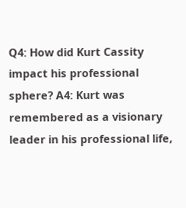Q4: How did Kurt Cassity impact his professional sphere? A4: Kurt was remembered as a visionary leader in his professional life,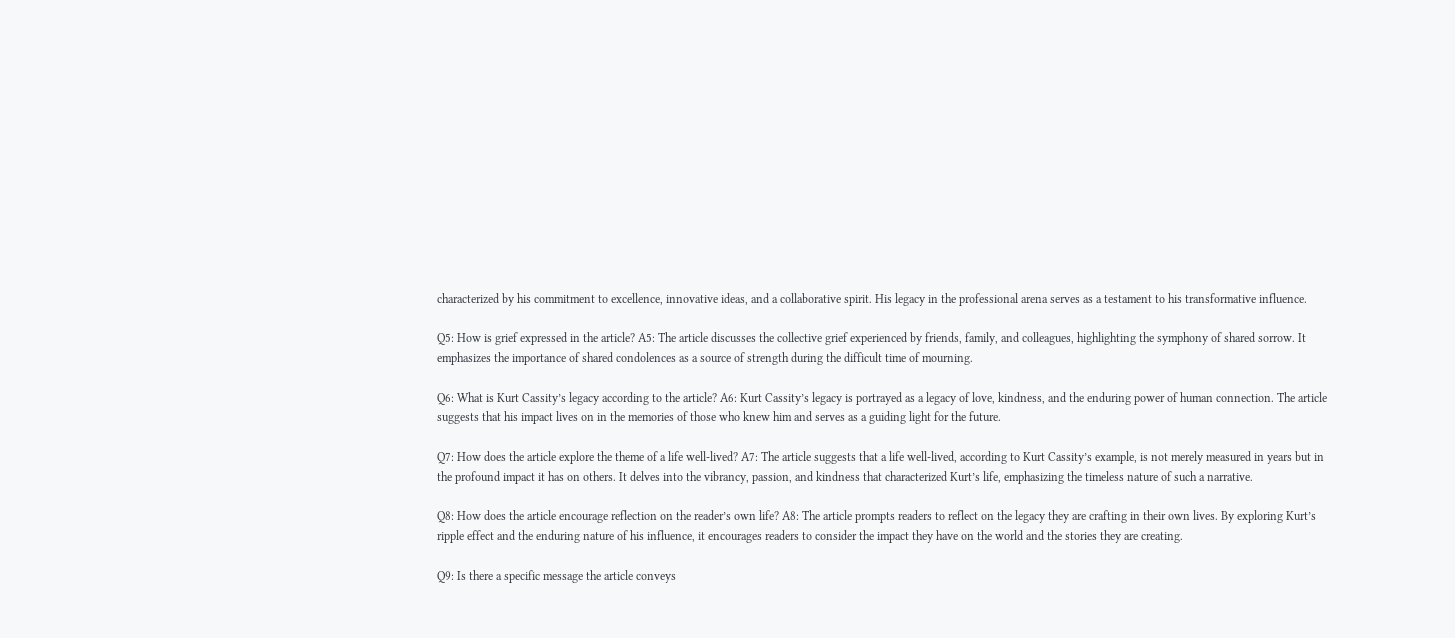characterized by his commitment to excellence, innovative ideas, and a collaborative spirit. His legacy in the professional arena serves as a testament to his transformative influence.

Q5: How is grief expressed in the article? A5: The article discusses the collective grief experienced by friends, family, and colleagues, highlighting the symphony of shared sorrow. It emphasizes the importance of shared condolences as a source of strength during the difficult time of mourning.

Q6: What is Kurt Cassity’s legacy according to the article? A6: Kurt Cassity’s legacy is portrayed as a legacy of love, kindness, and the enduring power of human connection. The article suggests that his impact lives on in the memories of those who knew him and serves as a guiding light for the future.

Q7: How does the article explore the theme of a life well-lived? A7: The article suggests that a life well-lived, according to Kurt Cassity’s example, is not merely measured in years but in the profound impact it has on others. It delves into the vibrancy, passion, and kindness that characterized Kurt’s life, emphasizing the timeless nature of such a narrative.

Q8: How does the article encourage reflection on the reader’s own life? A8: The article prompts readers to reflect on the legacy they are crafting in their own lives. By exploring Kurt’s ripple effect and the enduring nature of his influence, it encourages readers to consider the impact they have on the world and the stories they are creating.

Q9: Is there a specific message the article conveys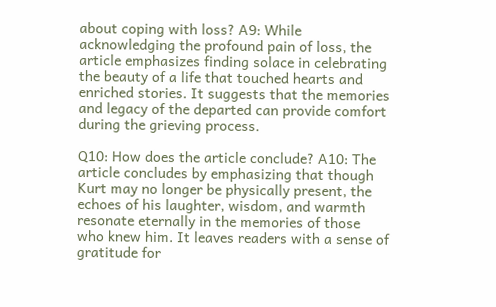about coping with loss? A9: While acknowledging the profound pain of loss, the article emphasizes finding solace in celebrating the beauty of a life that touched hearts and enriched stories. It suggests that the memories and legacy of the departed can provide comfort during the grieving process.

Q10: How does the article conclude? A10: The article concludes by emphasizing that though Kurt may no longer be physically present, the echoes of his laughter, wisdom, and warmth resonate eternally in the memories of those who knew him. It leaves readers with a sense of gratitude for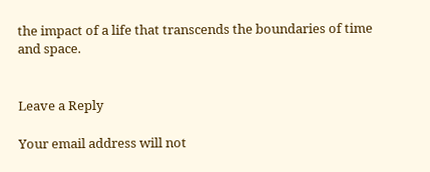the impact of a life that transcends the boundaries of time and space.


Leave a Reply

Your email address will not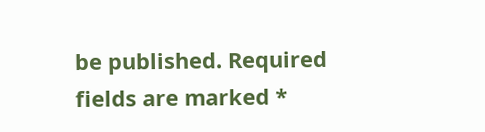be published. Required fields are marked *